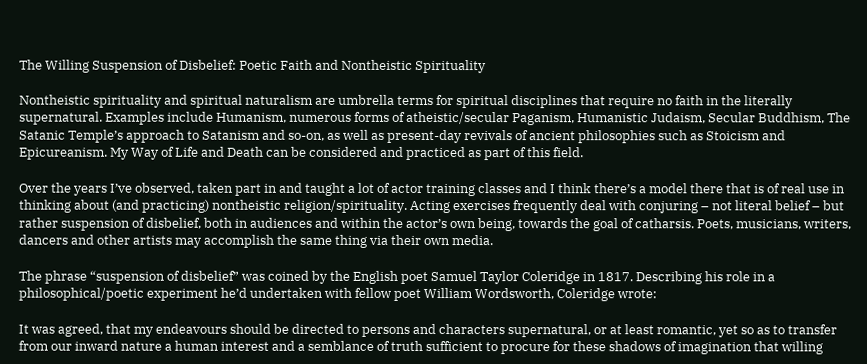The Willing Suspension of Disbelief: Poetic Faith and Nontheistic Spirituality

Nontheistic spirituality and spiritual naturalism are umbrella terms for spiritual disciplines that require no faith in the literally supernatural. Examples include Humanism, numerous forms of atheistic/secular Paganism, Humanistic Judaism, Secular Buddhism, The Satanic Temple’s approach to Satanism and so-on, as well as present-day revivals of ancient philosophies such as Stoicism and Epicureanism. My Way of Life and Death can be considered and practiced as part of this field.

Over the years I’ve observed, taken part in and taught a lot of actor training classes and I think there’s a model there that is of real use in thinking about (and practicing) nontheistic religion/spirituality. Acting exercises frequently deal with conjuring – not literal belief – but rather suspension of disbelief, both in audiences and within the actor’s own being, towards the goal of catharsis. Poets, musicians, writers, dancers and other artists may accomplish the same thing via their own media.

The phrase “suspension of disbelief” was coined by the English poet Samuel Taylor Coleridge in 1817. Describing his role in a philosophical/poetic experiment he’d undertaken with fellow poet William Wordsworth, Coleridge wrote:

It was agreed, that my endeavours should be directed to persons and characters supernatural, or at least romantic, yet so as to transfer from our inward nature a human interest and a semblance of truth sufficient to procure for these shadows of imagination that willing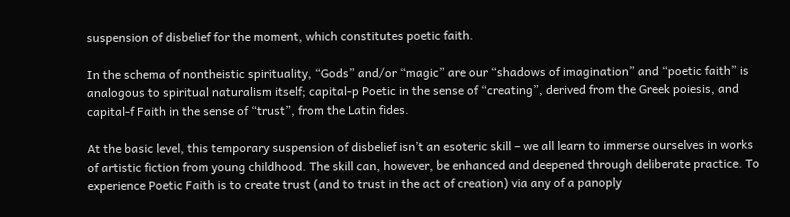suspension of disbelief for the moment, which constitutes poetic faith.

In the schema of nontheistic spirituality, “Gods” and/or “magic” are our “shadows of imagination” and “poetic faith” is analogous to spiritual naturalism itself; capital-p Poetic in the sense of “creating”, derived from the Greek poiesis, and capital-f Faith in the sense of “trust”, from the Latin fides.

At the basic level, this temporary suspension of disbelief isn’t an esoteric skill – we all learn to immerse ourselves in works of artistic fiction from young childhood. The skill can, however, be enhanced and deepened through deliberate practice. To experience Poetic Faith is to create trust (and to trust in the act of creation) via any of a panoply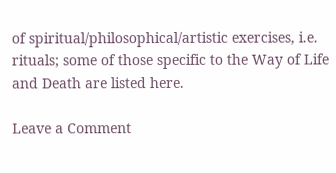of spiritual/philosophical/artistic exercises, i.e. rituals; some of those specific to the Way of Life and Death are listed here.

Leave a Comment